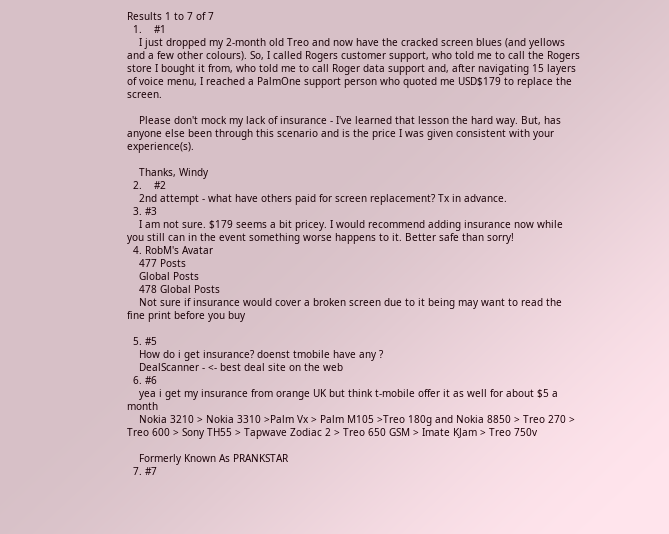Results 1 to 7 of 7
  1.    #1
    I just dropped my 2-month old Treo and now have the cracked screen blues (and yellows and a few other colours). So, I called Rogers customer support, who told me to call the Rogers store I bought it from, who told me to call Roger data support and, after navigating 15 layers of voice menu, I reached a PalmOne support person who quoted me USD$179 to replace the screen.

    Please don't mock my lack of insurance - I've learned that lesson the hard way. But, has anyone else been through this scenario and is the price I was given consistent with your experience(s).

    Thanks, Windy
  2.    #2
    2nd attempt - what have others paid for screen replacement? Tx in advance.
  3. #3
    I am not sure. $179 seems a bit pricey. I would recommend adding insurance now while you still can in the event something worse happens to it. Better safe than sorry!
  4. RobM's Avatar
    477 Posts
    Global Posts
    478 Global Posts
    Not sure if insurance would cover a broken screen due to it being may want to read the fine print before you buy

  5. #5
    How do i get insurance? doenst tmobile have any ?
    DealScanner - <- best deal site on the web
  6. #6
    yea i get my insurance from orange UK but think t-mobile offer it as well for about $5 a month
    Nokia 3210 > Nokia 3310 >Palm Vx > Palm M105 >Treo 180g and Nokia 8850 > Treo 270 > Treo 600 > Sony TH55 > Tapwave Zodiac 2 > Treo 650 GSM > Imate KJam > Treo 750v

    Formerly Known As PRANKSTAR
  7. #7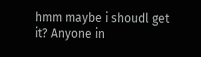hmm maybe i shoudl get it? Anyone in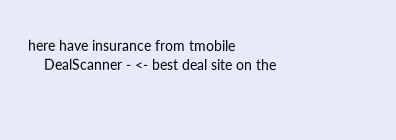here have insurance from tmobile
    DealScanner - <- best deal site on the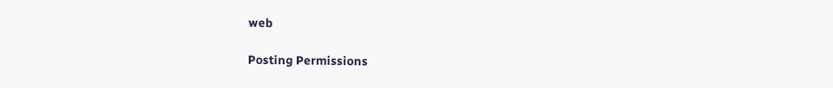web

Posting Permissions